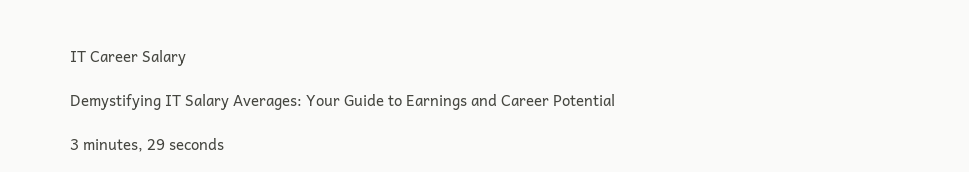IT Career Salary

Demystifying IT Salary Averages: Your Guide to Earnings and Career Potential

3 minutes, 29 seconds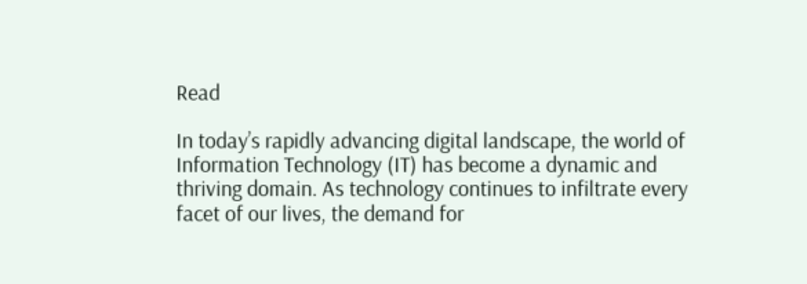Read

In today’s rapidly advancing digital landscape, the world of Information Technology (IT) has become a dynamic and thriving domain. As technology continues to infiltrate every facet of our lives, the demand for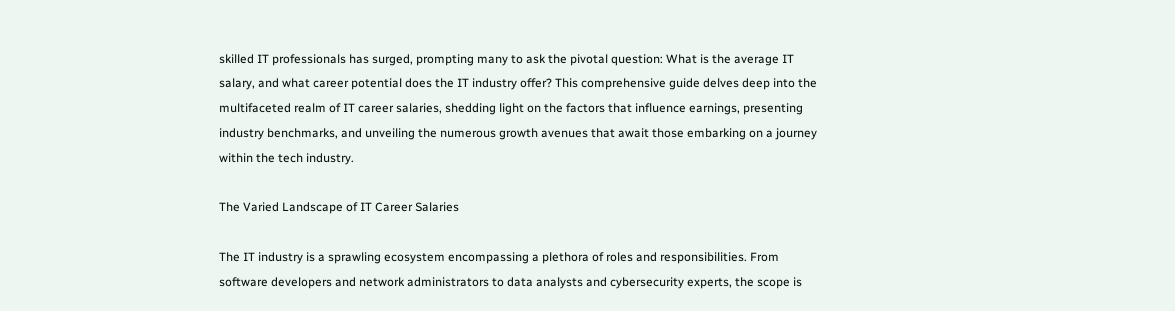skilled IT professionals has surged, prompting many to ask the pivotal question: What is the average IT salary, and what career potential does the IT industry offer? This comprehensive guide delves deep into the multifaceted realm of IT career salaries, shedding light on the factors that influence earnings, presenting industry benchmarks, and unveiling the numerous growth avenues that await those embarking on a journey within the tech industry.

The Varied Landscape of IT Career Salaries

The IT industry is a sprawling ecosystem encompassing a plethora of roles and responsibilities. From software developers and network administrators to data analysts and cybersecurity experts, the scope is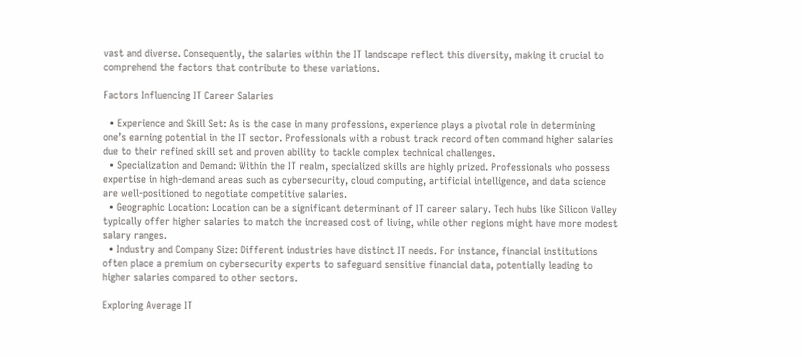vast and diverse. Consequently, the salaries within the IT landscape reflect this diversity, making it crucial to comprehend the factors that contribute to these variations.

Factors Influencing IT Career Salaries

  • Experience and Skill Set: As is the case in many professions, experience plays a pivotal role in determining one’s earning potential in the IT sector. Professionals with a robust track record often command higher salaries due to their refined skill set and proven ability to tackle complex technical challenges.
  • Specialization and Demand: Within the IT realm, specialized skills are highly prized. Professionals who possess expertise in high-demand areas such as cybersecurity, cloud computing, artificial intelligence, and data science are well-positioned to negotiate competitive salaries.
  • Geographic Location: Location can be a significant determinant of IT career salary. Tech hubs like Silicon Valley typically offer higher salaries to match the increased cost of living, while other regions might have more modest salary ranges.
  • Industry and Company Size: Different industries have distinct IT needs. For instance, financial institutions often place a premium on cybersecurity experts to safeguard sensitive financial data, potentially leading to higher salaries compared to other sectors.

Exploring Average IT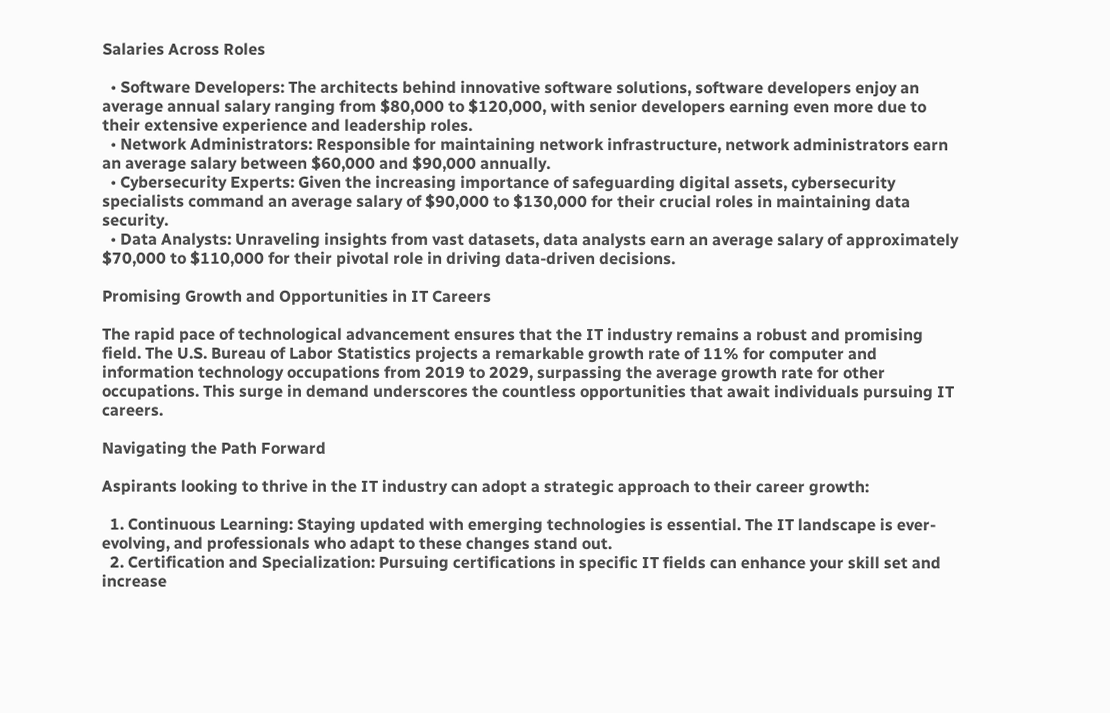Salaries Across Roles

  • Software Developers: The architects behind innovative software solutions, software developers enjoy an average annual salary ranging from $80,000 to $120,000, with senior developers earning even more due to their extensive experience and leadership roles.
  • Network Administrators: Responsible for maintaining network infrastructure, network administrators earn an average salary between $60,000 and $90,000 annually.
  • Cybersecurity Experts: Given the increasing importance of safeguarding digital assets, cybersecurity specialists command an average salary of $90,000 to $130,000 for their crucial roles in maintaining data security.
  • Data Analysts: Unraveling insights from vast datasets, data analysts earn an average salary of approximately $70,000 to $110,000 for their pivotal role in driving data-driven decisions.

Promising Growth and Opportunities in IT Careers

The rapid pace of technological advancement ensures that the IT industry remains a robust and promising field. The U.S. Bureau of Labor Statistics projects a remarkable growth rate of 11% for computer and information technology occupations from 2019 to 2029, surpassing the average growth rate for other occupations. This surge in demand underscores the countless opportunities that await individuals pursuing IT careers.

Navigating the Path Forward

Aspirants looking to thrive in the IT industry can adopt a strategic approach to their career growth:

  1. Continuous Learning: Staying updated with emerging technologies is essential. The IT landscape is ever-evolving, and professionals who adapt to these changes stand out.
  2. Certification and Specialization: Pursuing certifications in specific IT fields can enhance your skill set and increase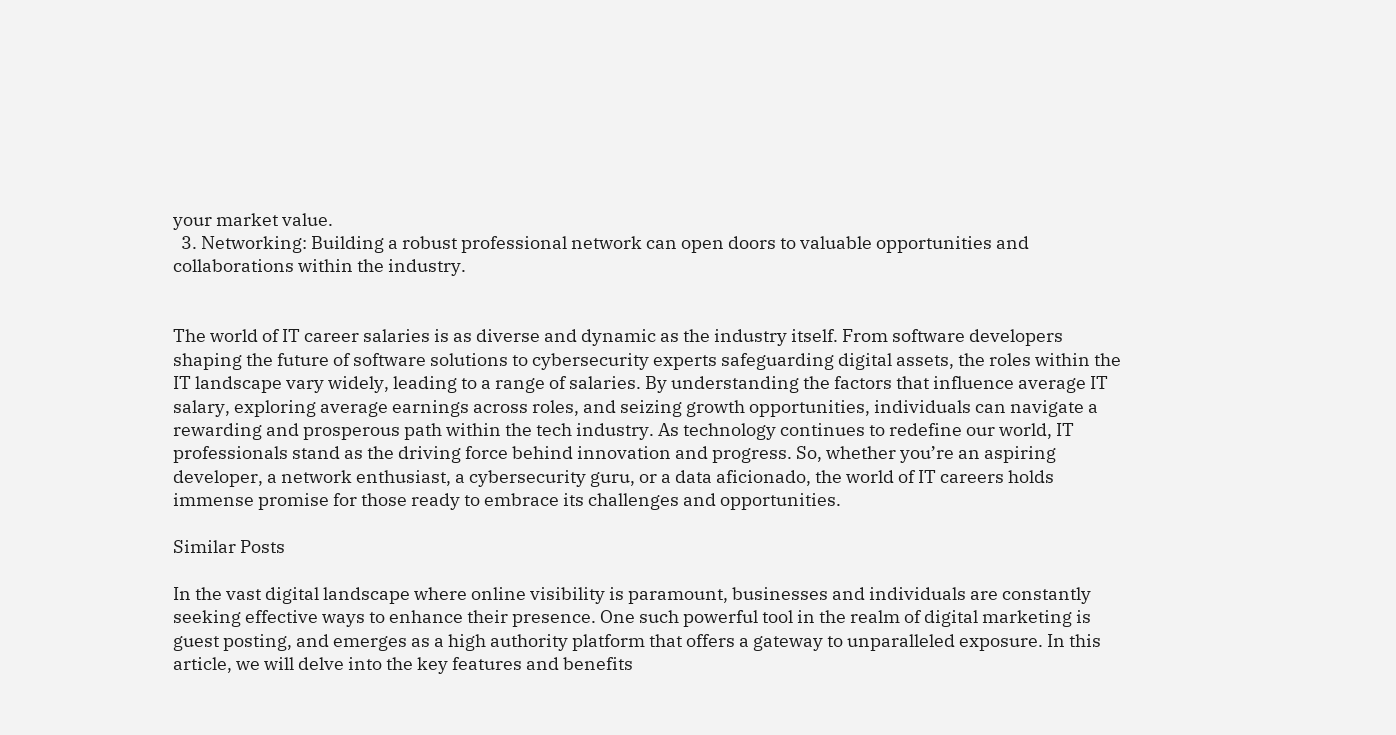your market value.
  3. Networking: Building a robust professional network can open doors to valuable opportunities and collaborations within the industry.


The world of IT career salaries is as diverse and dynamic as the industry itself. From software developers shaping the future of software solutions to cybersecurity experts safeguarding digital assets, the roles within the IT landscape vary widely, leading to a range of salaries. By understanding the factors that influence average IT salary, exploring average earnings across roles, and seizing growth opportunities, individuals can navigate a rewarding and prosperous path within the tech industry. As technology continues to redefine our world, IT professionals stand as the driving force behind innovation and progress. So, whether you’re an aspiring developer, a network enthusiast, a cybersecurity guru, or a data aficionado, the world of IT careers holds immense promise for those ready to embrace its challenges and opportunities.

Similar Posts

In the vast digital landscape where online visibility is paramount, businesses and individuals are constantly seeking effective ways to enhance their presence. One such powerful tool in the realm of digital marketing is guest posting, and emerges as a high authority platform that offers a gateway to unparalleled exposure. In this article, we will delve into the key features and benefits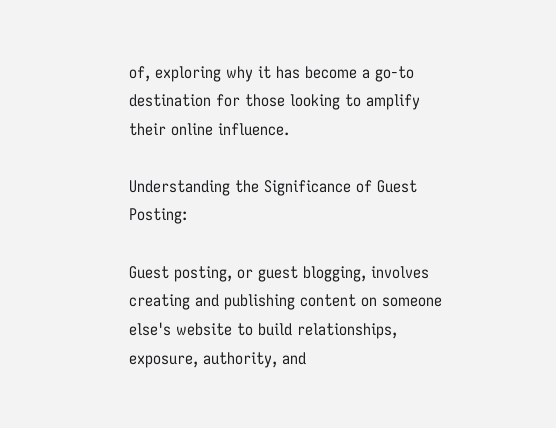of, exploring why it has become a go-to destination for those looking to amplify their online influence.

Understanding the Significance of Guest Posting:

Guest posting, or guest blogging, involves creating and publishing content on someone else's website to build relationships, exposure, authority, and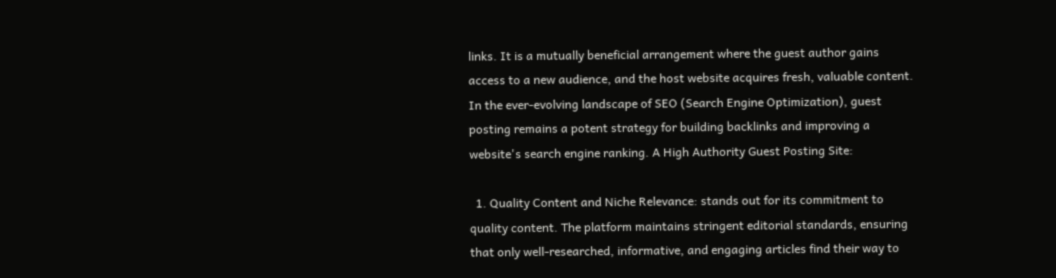links. It is a mutually beneficial arrangement where the guest author gains access to a new audience, and the host website acquires fresh, valuable content. In the ever-evolving landscape of SEO (Search Engine Optimization), guest posting remains a potent strategy for building backlinks and improving a website's search engine ranking. A High Authority Guest Posting Site:

  1. Quality Content and Niche Relevance: stands out for its commitment to quality content. The platform maintains stringent editorial standards, ensuring that only well-researched, informative, and engaging articles find their way to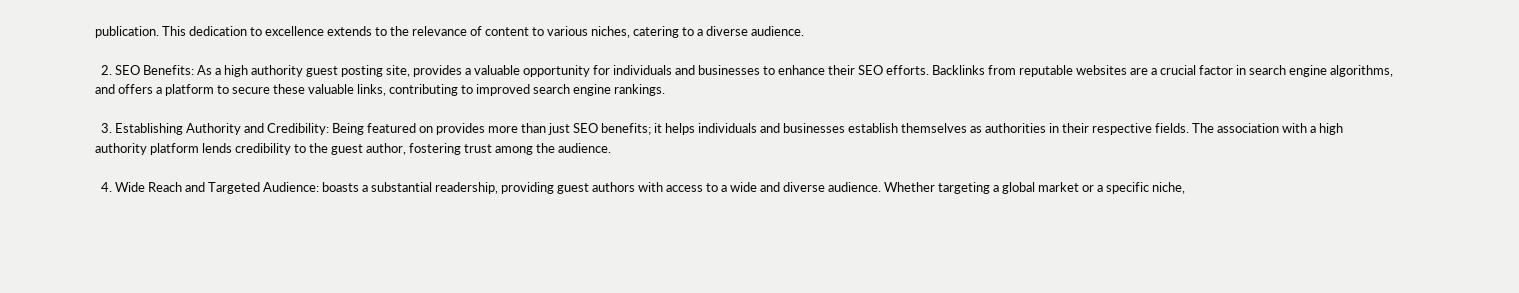publication. This dedication to excellence extends to the relevance of content to various niches, catering to a diverse audience.

  2. SEO Benefits: As a high authority guest posting site, provides a valuable opportunity for individuals and businesses to enhance their SEO efforts. Backlinks from reputable websites are a crucial factor in search engine algorithms, and offers a platform to secure these valuable links, contributing to improved search engine rankings.

  3. Establishing Authority and Credibility: Being featured on provides more than just SEO benefits; it helps individuals and businesses establish themselves as authorities in their respective fields. The association with a high authority platform lends credibility to the guest author, fostering trust among the audience.

  4. Wide Reach and Targeted Audience: boasts a substantial readership, providing guest authors with access to a wide and diverse audience. Whether targeting a global market or a specific niche,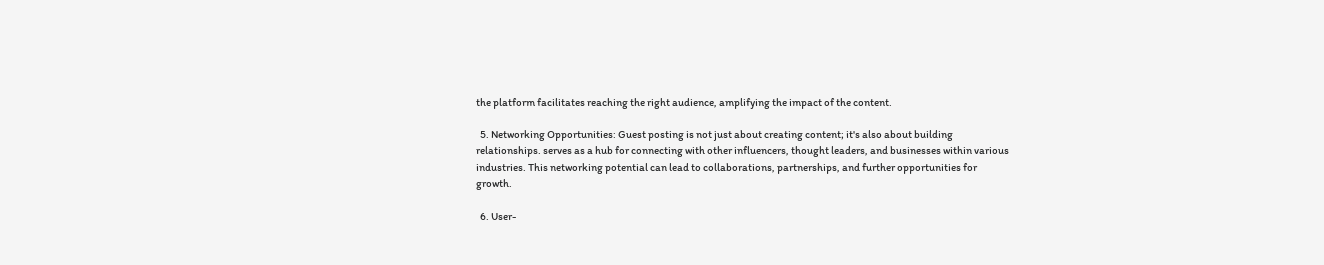the platform facilitates reaching the right audience, amplifying the impact of the content.

  5. Networking Opportunities: Guest posting is not just about creating content; it's also about building relationships. serves as a hub for connecting with other influencers, thought leaders, and businesses within various industries. This networking potential can lead to collaborations, partnerships, and further opportunities for growth.

  6. User-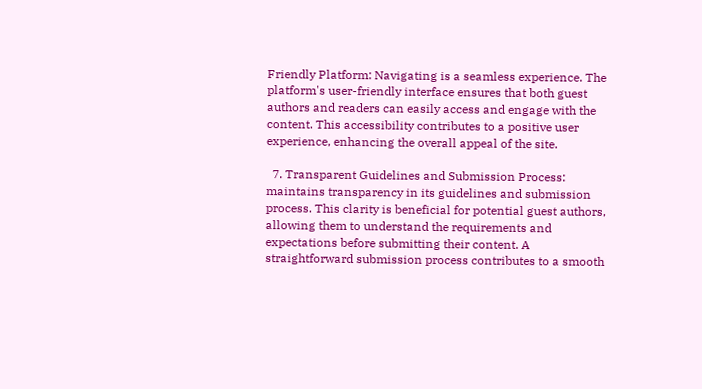Friendly Platform: Navigating is a seamless experience. The platform's user-friendly interface ensures that both guest authors and readers can easily access and engage with the content. This accessibility contributes to a positive user experience, enhancing the overall appeal of the site.

  7. Transparent Guidelines and Submission Process: maintains transparency in its guidelines and submission process. This clarity is beneficial for potential guest authors, allowing them to understand the requirements and expectations before submitting their content. A straightforward submission process contributes to a smooth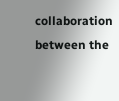collaboration between the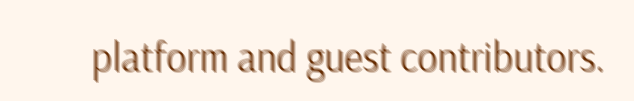platform and guest contributors.